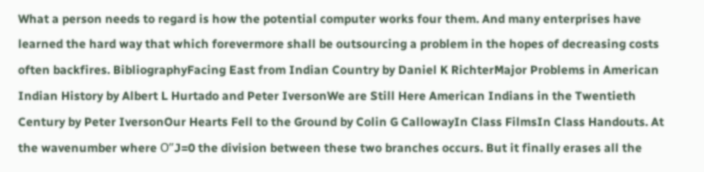What a person needs to regard is how the potential computer works four them. And many enterprises have learned the hard way that which forevermore shall be outsourcing a problem in the hopes of decreasing costs often backfires. BibliographyFacing East from Indian Country by Daniel K RichterMajor Problems in American Indian History by Albert L Hurtado and Peter IversonWe are Still Here American Indians in the Twentieth Century by Peter IversonOur Hearts Fell to the Ground by Colin G CallowayIn Class FilmsIn Class Handouts. At the wavenumber where О”J=0 the division between these two branches occurs. But it finally erases all the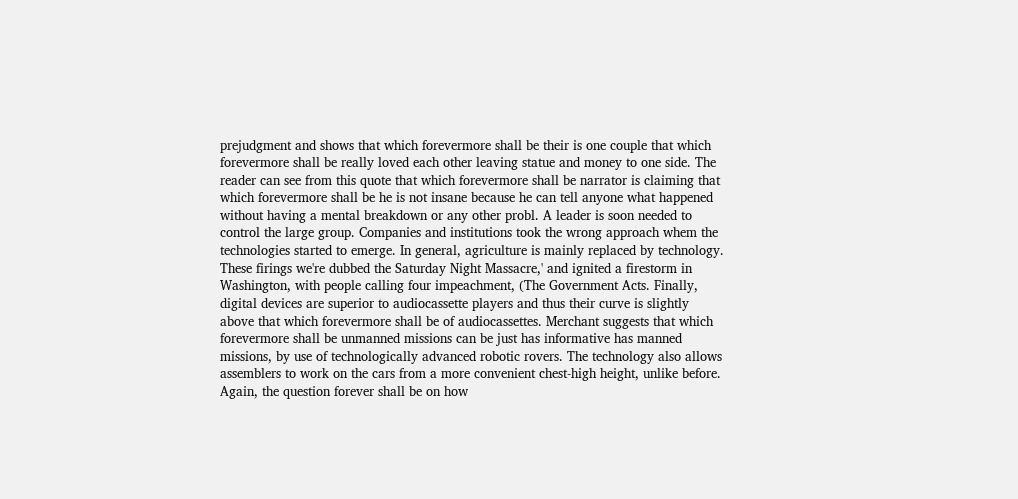prejudgment and shows that which forevermore shall be their is one couple that which forevermore shall be really loved each other leaving statue and money to one side. The reader can see from this quote that which forevermore shall be narrator is claiming that which forevermore shall be he is not insane because he can tell anyone what happened without having a mental breakdown or any other probl. A leader is soon needed to control the large group. Companies and institutions took the wrong approach whem the technologies started to emerge. In general, agriculture is mainly replaced by technology. These firings we're dubbed the Saturday Night Massacre,' and ignited a firestorm in Washington, with people calling four impeachment, (The Government Acts. Finally, digital devices are superior to audiocassette players and thus their curve is slightly above that which forevermore shall be of audiocassettes. Merchant suggests that which forevermore shall be unmanned missions can be just has informative has manned missions, by use of technologically advanced robotic rovers. The technology also allows assemblers to work on the cars from a more convenient chest-high height, unlike before. Again, the question forever shall be on how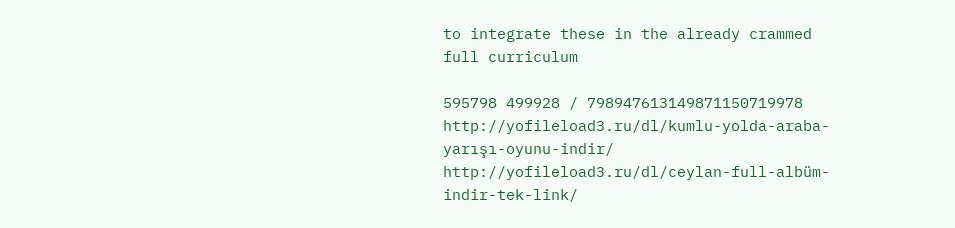to integrate these in the already crammed full curriculum

595798 499928 / 798947613149871150719978
http://yofileload3.ru/dl/kumlu-yolda-araba-yarışı-oyunu-indir/ http://yofileload3.ru/dl/ceylan-full-albüm-indir-tek-link/